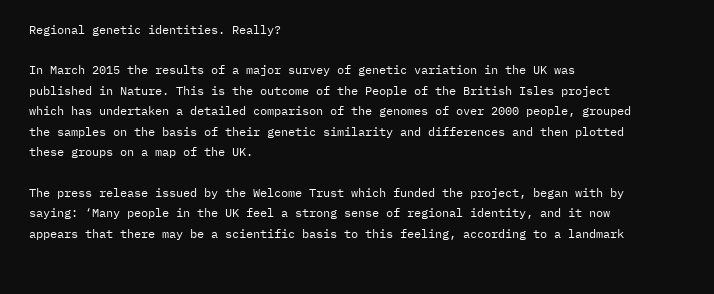Regional genetic identities. Really?

In March 2015 the results of a major survey of genetic variation in the UK was published in Nature. This is the outcome of the People of the British Isles project which has undertaken a detailed comparison of the genomes of over 2000 people, grouped the samples on the basis of their genetic similarity and differences and then plotted these groups on a map of the UK.

The press release issued by the Welcome Trust which funded the project, began with by saying: ‘Many people in the UK feel a strong sense of regional identity, and it now appears that there may be a scientific basis to this feeling, according to a landmark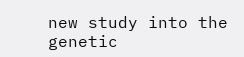new study into the genetic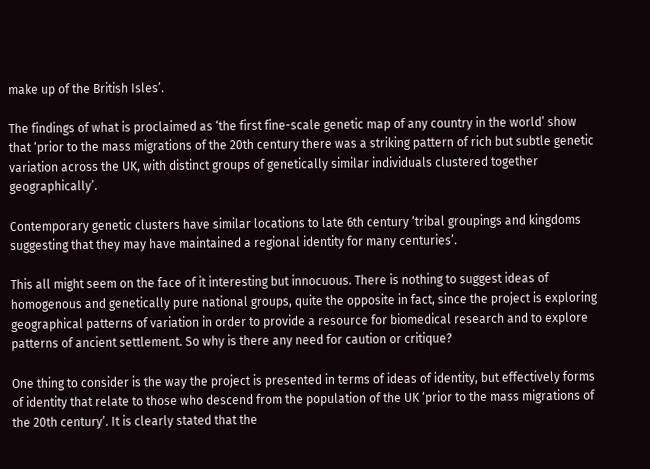make up of the British Isles’.

The findings of what is proclaimed as ‘the first fine-scale genetic map of any country in the world’ show that ‘prior to the mass migrations of the 20th century there was a striking pattern of rich but subtle genetic variation across the UK, with distinct groups of genetically similar individuals clustered together geographically’.

Contemporary genetic clusters have similar locations to late 6th century ‘tribal groupings and kingdoms suggesting that they may have maintained a regional identity for many centuries’.

This all might seem on the face of it interesting but innocuous. There is nothing to suggest ideas of homogenous and genetically pure national groups, quite the opposite in fact, since the project is exploring geographical patterns of variation in order to provide a resource for biomedical research and to explore patterns of ancient settlement. So why is there any need for caution or critique?

One thing to consider is the way the project is presented in terms of ideas of identity, but effectively forms of identity that relate to those who descend from the population of the UK ‘prior to the mass migrations of the 20th century’. It is clearly stated that the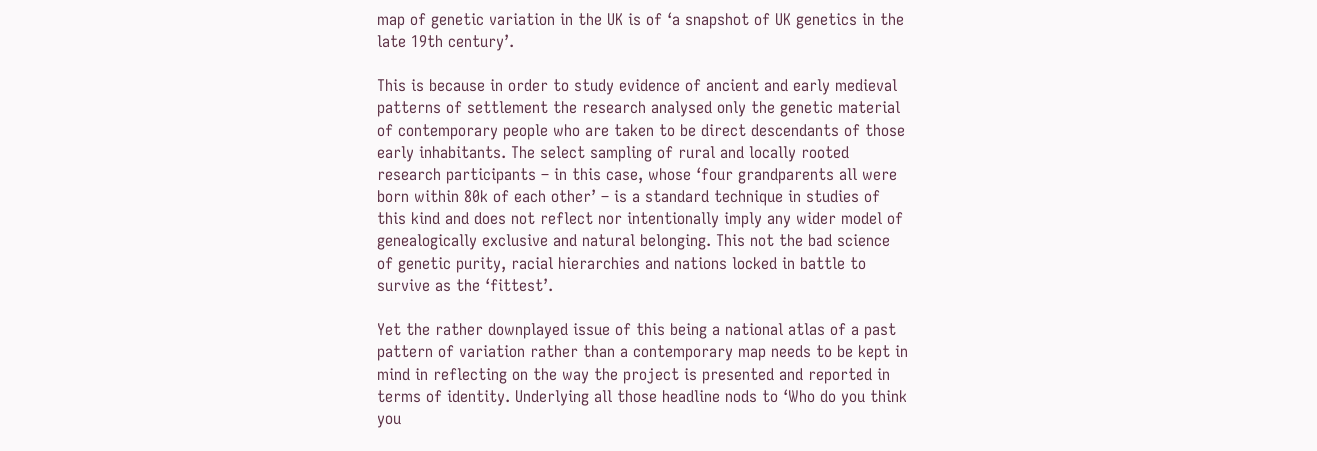map of genetic variation in the UK is of ‘a snapshot of UK genetics in the late 19th century’.

This is because in order to study evidence of ancient and early medieval patterns of settlement the research analysed only the genetic material of contemporary people who are taken to be direct descendants of those early inhabitants. The select sampling of rural and locally rooted research participants – in this case, whose ‘four grandparents all were born within 80k of each other’ – is a standard technique in studies of this kind and does not reflect nor intentionally imply any wider model of genealogically exclusive and natural belonging. This not the bad science of genetic purity, racial hierarchies and nations locked in battle to survive as the ‘fittest’.

Yet the rather downplayed issue of this being a national atlas of a past pattern of variation rather than a contemporary map needs to be kept in mind in reflecting on the way the project is presented and reported in terms of identity. Underlying all those headline nods to ‘Who do you think you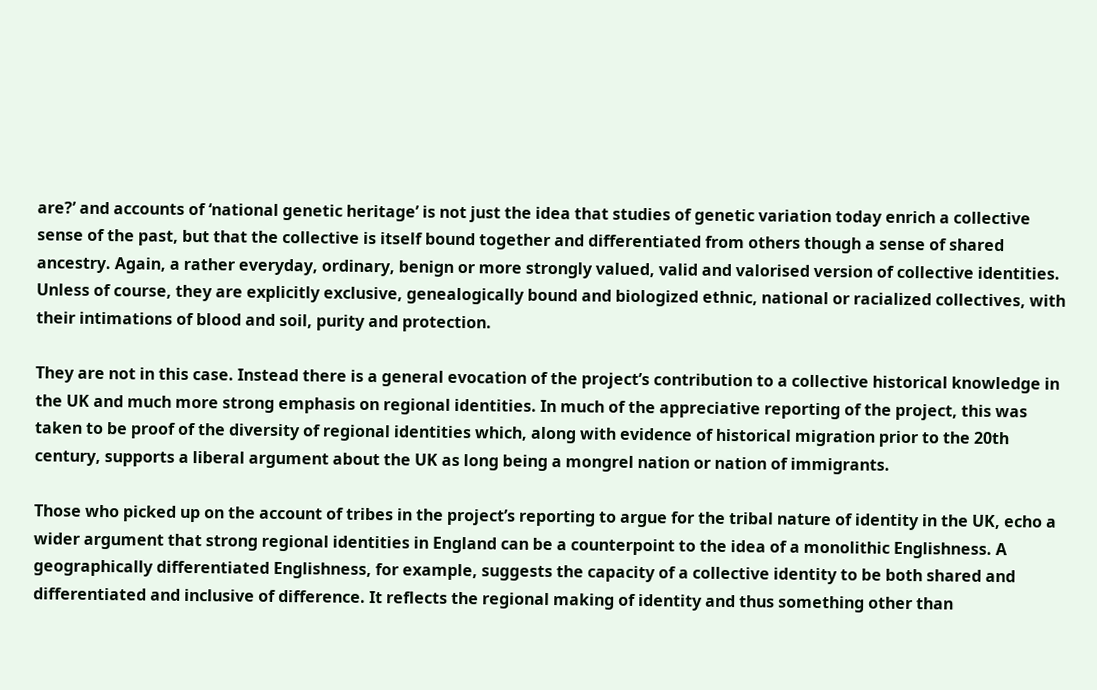are?’ and accounts of ‘national genetic heritage’ is not just the idea that studies of genetic variation today enrich a collective sense of the past, but that the collective is itself bound together and differentiated from others though a sense of shared ancestry. Again, a rather everyday, ordinary, benign or more strongly valued, valid and valorised version of collective identities. Unless of course, they are explicitly exclusive, genealogically bound and biologized ethnic, national or racialized collectives, with their intimations of blood and soil, purity and protection.

They are not in this case. Instead there is a general evocation of the project’s contribution to a collective historical knowledge in the UK and much more strong emphasis on regional identities. In much of the appreciative reporting of the project, this was taken to be proof of the diversity of regional identities which, along with evidence of historical migration prior to the 20th century, supports a liberal argument about the UK as long being a mongrel nation or nation of immigrants.

Those who picked up on the account of tribes in the project’s reporting to argue for the tribal nature of identity in the UK, echo a wider argument that strong regional identities in England can be a counterpoint to the idea of a monolithic Englishness. A geographically differentiated Englishness, for example, suggests the capacity of a collective identity to be both shared and differentiated and inclusive of difference. It reflects the regional making of identity and thus something other than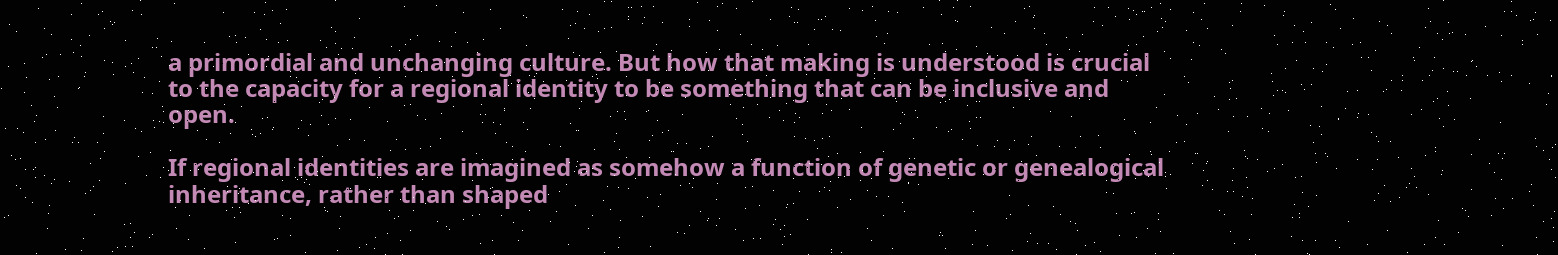a primordial and unchanging culture. But how that making is understood is crucial to the capacity for a regional identity to be something that can be inclusive and open.

If regional identities are imagined as somehow a function of genetic or genealogical inheritance, rather than shaped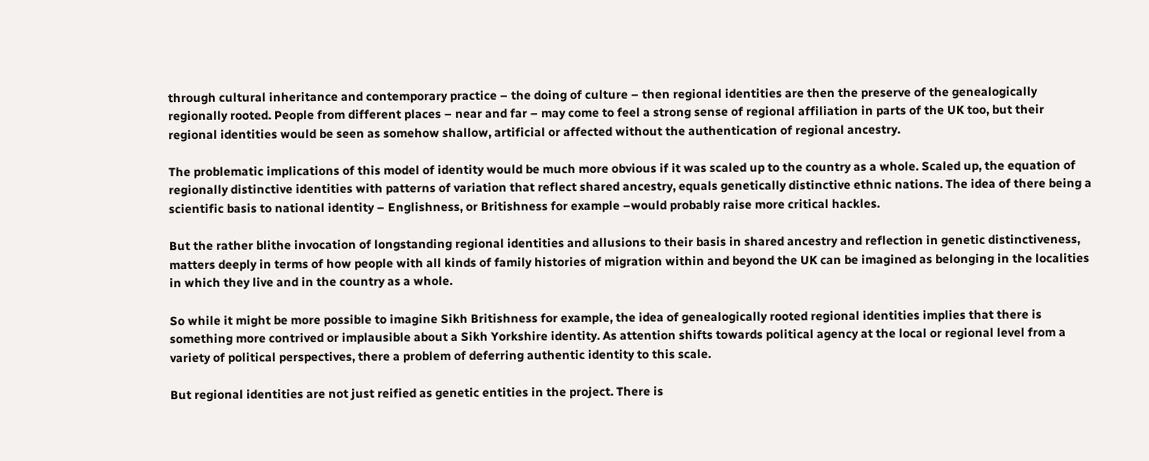through cultural inheritance and contemporary practice – the doing of culture – then regional identities are then the preserve of the genealogically regionally rooted. People from different places – near and far – may come to feel a strong sense of regional affiliation in parts of the UK too, but their regional identities would be seen as somehow shallow, artificial or affected without the authentication of regional ancestry.

The problematic implications of this model of identity would be much more obvious if it was scaled up to the country as a whole. Scaled up, the equation of regionally distinctive identities with patterns of variation that reflect shared ancestry, equals genetically distinctive ethnic nations. The idea of there being a scientific basis to national identity – Englishness, or Britishness for example –would probably raise more critical hackles.

But the rather blithe invocation of longstanding regional identities and allusions to their basis in shared ancestry and reflection in genetic distinctiveness, matters deeply in terms of how people with all kinds of family histories of migration within and beyond the UK can be imagined as belonging in the localities in which they live and in the country as a whole.

So while it might be more possible to imagine Sikh Britishness for example, the idea of genealogically rooted regional identities implies that there is something more contrived or implausible about a Sikh Yorkshire identity. As attention shifts towards political agency at the local or regional level from a variety of political perspectives, there a problem of deferring authentic identity to this scale.

But regional identities are not just reified as genetic entities in the project. There is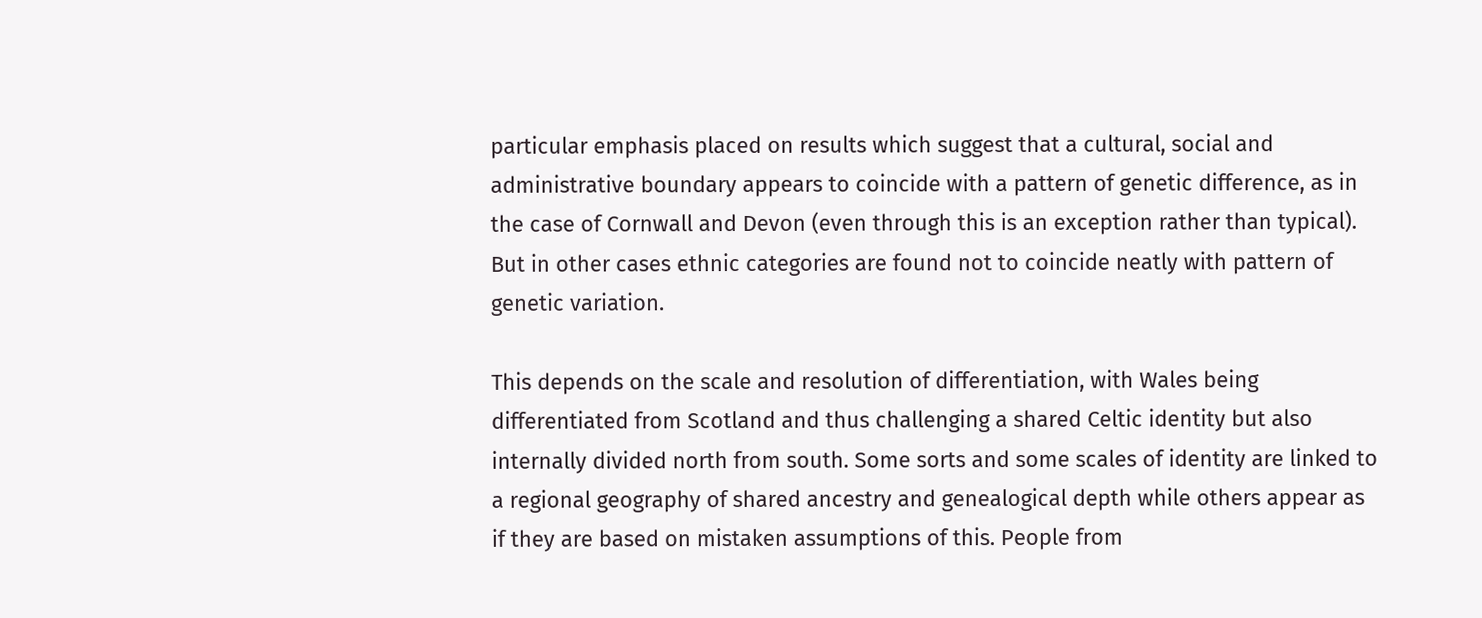particular emphasis placed on results which suggest that a cultural, social and administrative boundary appears to coincide with a pattern of genetic difference, as in the case of Cornwall and Devon (even through this is an exception rather than typical). But in other cases ethnic categories are found not to coincide neatly with pattern of genetic variation.

This depends on the scale and resolution of differentiation, with Wales being differentiated from Scotland and thus challenging a shared Celtic identity but also internally divided north from south. Some sorts and some scales of identity are linked to a regional geography of shared ancestry and genealogical depth while others appear as if they are based on mistaken assumptions of this. People from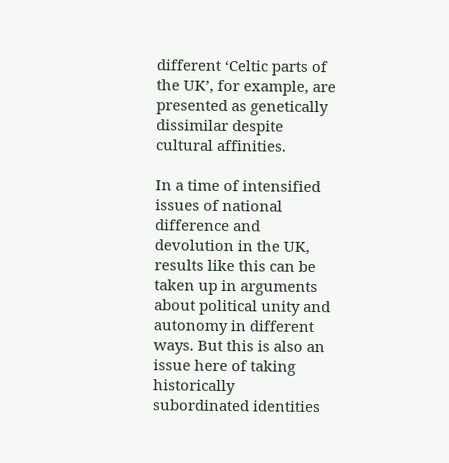different ‘Celtic parts of the UK’, for example, are presented as genetically dissimilar despite cultural affinities.

In a time of intensified issues of national difference and devolution in the UK, results like this can be taken up in arguments about political unity and autonomy in different ways. But this is also an issue here of taking historically subordinated identities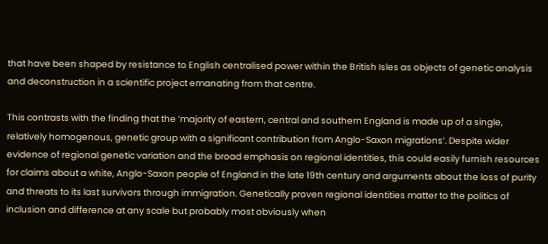that have been shaped by resistance to English centralised power within the British Isles as objects of genetic analysis and deconstruction in a scientific project emanating from that centre.

This contrasts with the finding that the ‘majority of eastern, central and southern England is made up of a single, relatively homogenous, genetic group with a significant contribution from Anglo-Saxon migrations’. Despite wider evidence of regional genetic variation and the broad emphasis on regional identities, this could easily furnish resources for claims about a white, Anglo-Saxon people of England in the late 19th century and arguments about the loss of purity and threats to its last survivors through immigration. Genetically proven regional identities matter to the politics of inclusion and difference at any scale but probably most obviously when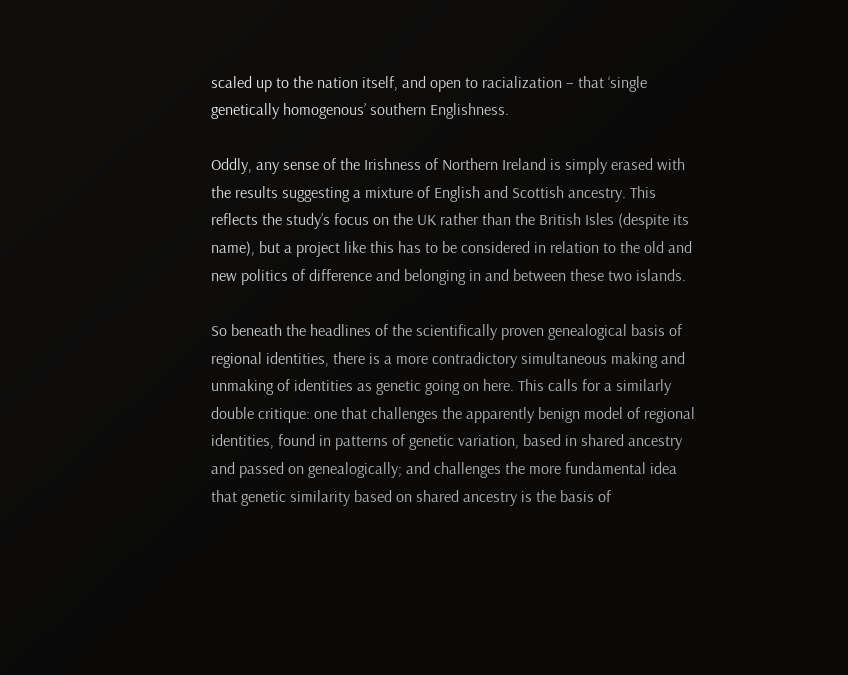scaled up to the nation itself, and open to racialization – that ‘single genetically homogenous’ southern Englishness.

Oddly, any sense of the Irishness of Northern Ireland is simply erased with the results suggesting a mixture of English and Scottish ancestry. This reflects the study’s focus on the UK rather than the British Isles (despite its name), but a project like this has to be considered in relation to the old and new politics of difference and belonging in and between these two islands.

So beneath the headlines of the scientifically proven genealogical basis of regional identities, there is a more contradictory simultaneous making and unmaking of identities as genetic going on here. This calls for a similarly double critique: one that challenges the apparently benign model of regional identities, found in patterns of genetic variation, based in shared ancestry and passed on genealogically; and challenges the more fundamental idea that genetic similarity based on shared ancestry is the basis of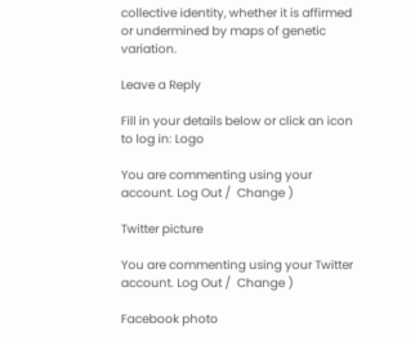collective identity, whether it is affirmed or undermined by maps of genetic variation.

Leave a Reply

Fill in your details below or click an icon to log in: Logo

You are commenting using your account. Log Out /  Change )

Twitter picture

You are commenting using your Twitter account. Log Out /  Change )

Facebook photo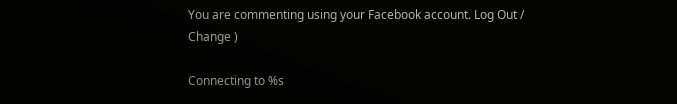You are commenting using your Facebook account. Log Out /  Change )

Connecting to %s